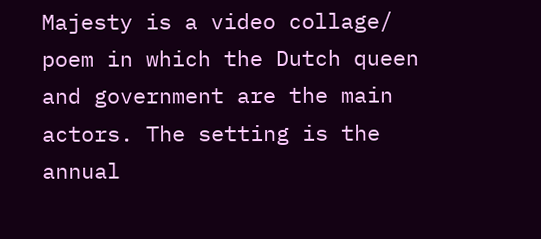Majesty is a video collage/ poem in which the Dutch queen and government are the main actors. The setting is the annual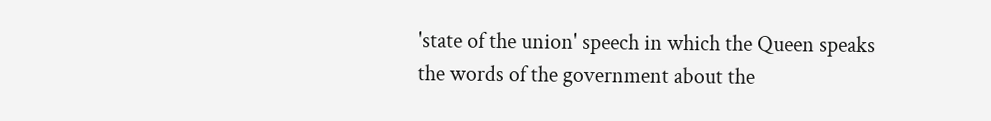'state of the union' speech in which the Queen speaks the words of the government about the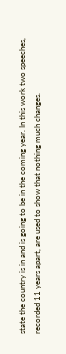state the country is in and is going to be in the coming year. In this work two speeches, recorded 11 years apart, are used to show that nothing much changes.